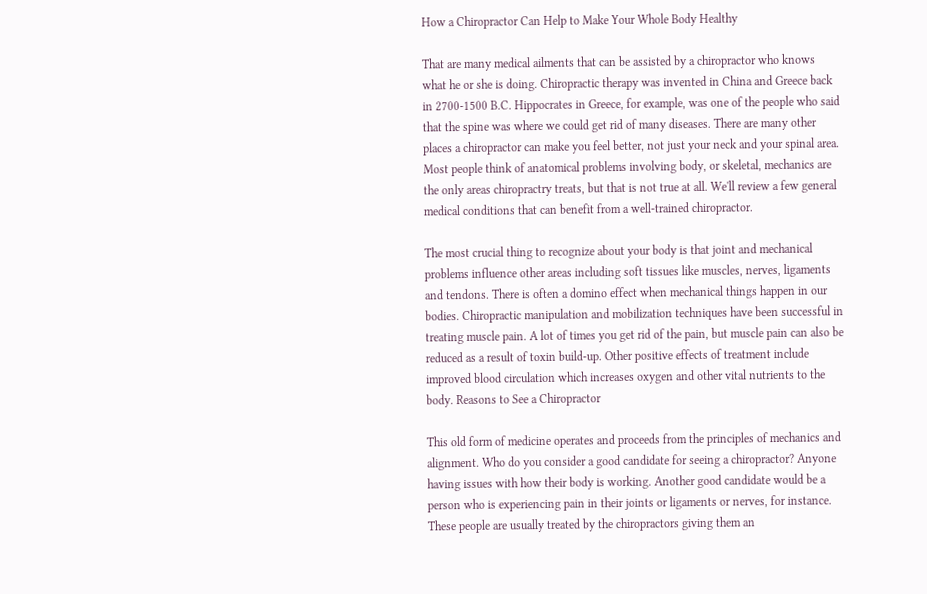How a Chiropractor Can Help to Make Your Whole Body Healthy

That are many medical ailments that can be assisted by a chiropractor who knows what he or she is doing. Chiropractic therapy was invented in China and Greece back in 2700-1500 B.C. Hippocrates in Greece, for example, was one of the people who said that the spine was where we could get rid of many diseases. There are many other places a chiropractor can make you feel better, not just your neck and your spinal area. Most people think of anatomical problems involving body, or skeletal, mechanics are the only areas chiropractry treats, but that is not true at all. We'll review a few general medical conditions that can benefit from a well-trained chiropractor.

The most crucial thing to recognize about your body is that joint and mechanical problems influence other areas including soft tissues like muscles, nerves, ligaments and tendons. There is often a domino effect when mechanical things happen in our bodies. Chiropractic manipulation and mobilization techniques have been successful in treating muscle pain. A lot of times you get rid of the pain, but muscle pain can also be reduced as a result of toxin build-up. Other positive effects of treatment include improved blood circulation which increases oxygen and other vital nutrients to the body. Reasons to See a Chiropractor

This old form of medicine operates and proceeds from the principles of mechanics and alignment. Who do you consider a good candidate for seeing a chiropractor? Anyone having issues with how their body is working. Another good candidate would be a person who is experiencing pain in their joints or ligaments or nerves, for instance. These people are usually treated by the chiropractors giving them an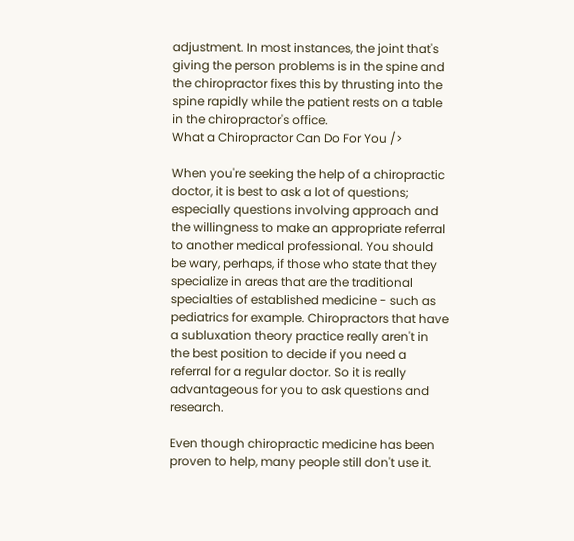adjustment. In most instances, the joint that's giving the person problems is in the spine and the chiropractor fixes this by thrusting into the spine rapidly while the patient rests on a table in the chiropractor's office.
What a Chiropractor Can Do For You />

When you're seeking the help of a chiropractic doctor, it is best to ask a lot of questions; especially questions involving approach and the willingness to make an appropriate referral to another medical professional. You should be wary, perhaps, if those who state that they specialize in areas that are the traditional specialties of established medicine - such as pediatrics for example. Chiropractors that have a subluxation theory practice really aren't in the best position to decide if you need a referral for a regular doctor. So it is really advantageous for you to ask questions and research.

Even though chiropractic medicine has been proven to help, many people still don't use it.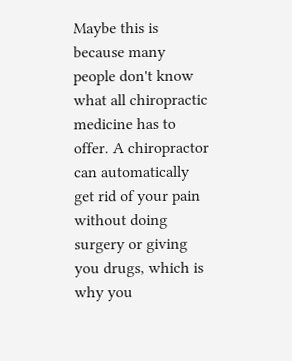Maybe this is because many people don't know what all chiropractic medicine has to offer. A chiropractor can automatically get rid of your pain without doing surgery or giving you drugs, which is why you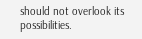should not overlook its possibilities.